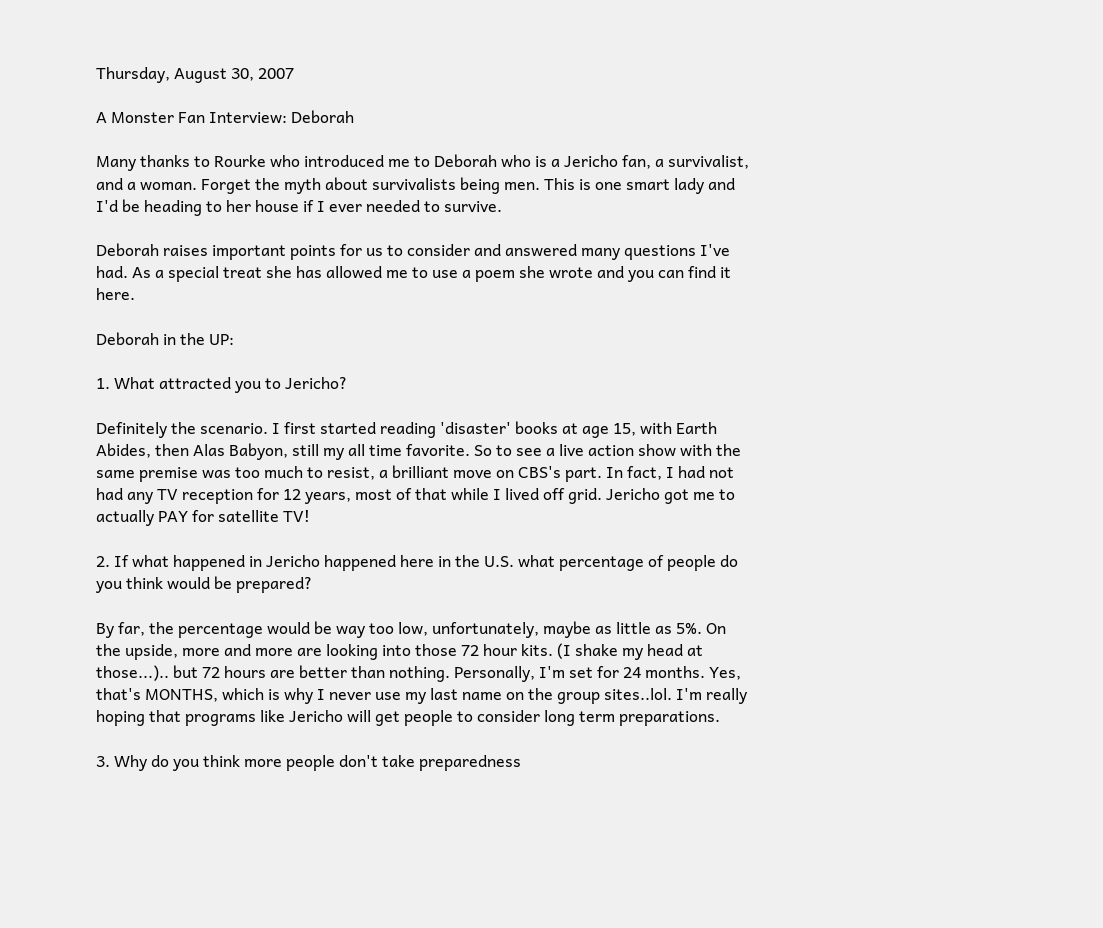Thursday, August 30, 2007

A Monster Fan Interview: Deborah

Many thanks to Rourke who introduced me to Deborah who is a Jericho fan, a survivalist, and a woman. Forget the myth about survivalists being men. This is one smart lady and I'd be heading to her house if I ever needed to survive.

Deborah raises important points for us to consider and answered many questions I've had. As a special treat she has allowed me to use a poem she wrote and you can find it here.

Deborah in the UP:

1. What attracted you to Jericho?

Definitely the scenario. I first started reading 'disaster' books at age 15, with Earth Abides, then Alas Babyon, still my all time favorite. So to see a live action show with the same premise was too much to resist, a brilliant move on CBS's part. In fact, I had not had any TV reception for 12 years, most of that while I lived off grid. Jericho got me to actually PAY for satellite TV!

2. If what happened in Jericho happened here in the U.S. what percentage of people do you think would be prepared?

By far, the percentage would be way too low, unfortunately, maybe as little as 5%. On the upside, more and more are looking into those 72 hour kits. (I shake my head at those...).. but 72 hours are better than nothing. Personally, I'm set for 24 months. Yes, that's MONTHS, which is why I never use my last name on the group sites..lol. I'm really hoping that programs like Jericho will get people to consider long term preparations.

3. Why do you think more people don't take preparedness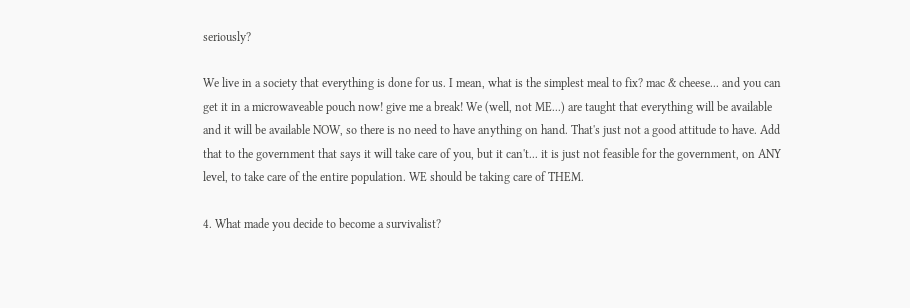seriously?

We live in a society that everything is done for us. I mean, what is the simplest meal to fix? mac & cheese... and you can get it in a microwaveable pouch now! give me a break! We (well, not ME...) are taught that everything will be available and it will be available NOW, so there is no need to have anything on hand. That's just not a good attitude to have. Add that to the government that says it will take care of you, but it can't... it is just not feasible for the government, on ANY level, to take care of the entire population. WE should be taking care of THEM.

4. What made you decide to become a survivalist?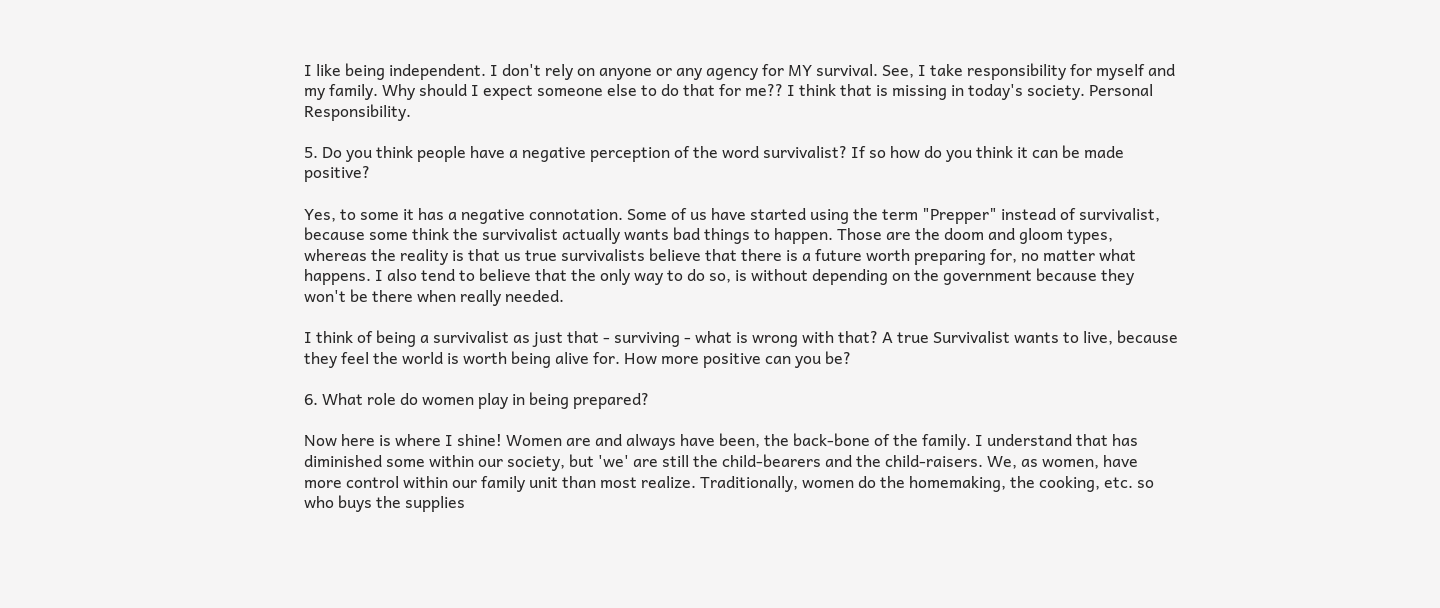I like being independent. I don't rely on anyone or any agency for MY survival. See, I take responsibility for myself and my family. Why should I expect someone else to do that for me?? I think that is missing in today's society. Personal Responsibility.

5. Do you think people have a negative perception of the word survivalist? If so how do you think it can be made positive?

Yes, to some it has a negative connotation. Some of us have started using the term "Prepper" instead of survivalist, because some think the survivalist actually wants bad things to happen. Those are the doom and gloom types, whereas the reality is that us true survivalists believe that there is a future worth preparing for, no matter what happens. I also tend to believe that the only way to do so, is without depending on the government because they won't be there when really needed.

I think of being a survivalist as just that - surviving - what is wrong with that? A true Survivalist wants to live, because they feel the world is worth being alive for. How more positive can you be?

6. What role do women play in being prepared?

Now here is where I shine! Women are and always have been, the back-bone of the family. I understand that has diminished some within our society, but 'we' are still the child-bearers and the child-raisers. We, as women, have more control within our family unit than most realize. Traditionally, women do the homemaking, the cooking, etc. so who buys the supplies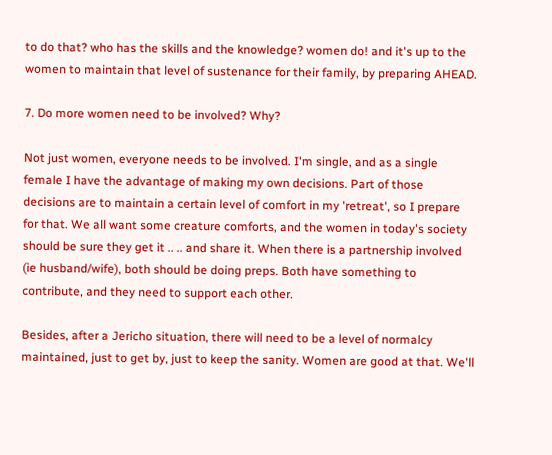to do that? who has the skills and the knowledge? women do! and it's up to the women to maintain that level of sustenance for their family, by preparing AHEAD.

7. Do more women need to be involved? Why?

Not just women, everyone needs to be involved. I'm single, and as a single female I have the advantage of making my own decisions. Part of those decisions are to maintain a certain level of comfort in my 'retreat', so I prepare for that. We all want some creature comforts, and the women in today's society should be sure they get it .. .. and share it. When there is a partnership involved (ie husband/wife), both should be doing preps. Both have something to contribute, and they need to support each other.

Besides, after a Jericho situation, there will need to be a level of normalcy maintained, just to get by, just to keep the sanity. Women are good at that. We'll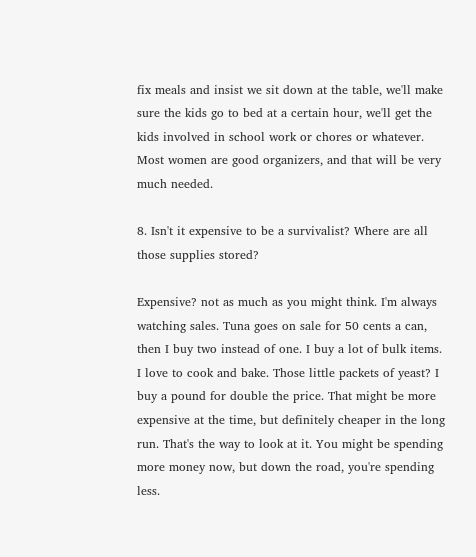fix meals and insist we sit down at the table, we'll make sure the kids go to bed at a certain hour, we'll get the kids involved in school work or chores or whatever. Most women are good organizers, and that will be very much needed.

8. Isn't it expensive to be a survivalist? Where are all those supplies stored?

Expensive? not as much as you might think. I'm always watching sales. Tuna goes on sale for 50 cents a can, then I buy two instead of one. I buy a lot of bulk items. I love to cook and bake. Those little packets of yeast? I buy a pound for double the price. That might be more expensive at the time, but definitely cheaper in the long run. That's the way to look at it. You might be spending more money now, but down the road, you're spending less.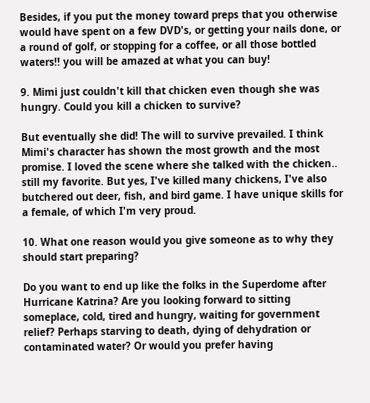Besides, if you put the money toward preps that you otherwise would have spent on a few DVD's, or getting your nails done, or a round of golf, or stopping for a coffee, or all those bottled waters!! you will be amazed at what you can buy!

9. Mimi just couldn't kill that chicken even though she was hungry. Could you kill a chicken to survive?

But eventually she did! The will to survive prevailed. I think Mimi's character has shown the most growth and the most promise. I loved the scene where she talked with the chicken.. still my favorite. But yes, I've killed many chickens, I've also butchered out deer, fish, and bird game. I have unique skills for a female, of which I'm very proud.

10. What one reason would you give someone as to why they should start preparing?

Do you want to end up like the folks in the Superdome after Hurricane Katrina? Are you looking forward to sitting someplace, cold, tired and hungry, waiting for government relief? Perhaps starving to death, dying of dehydration or contaminated water? Or would you prefer having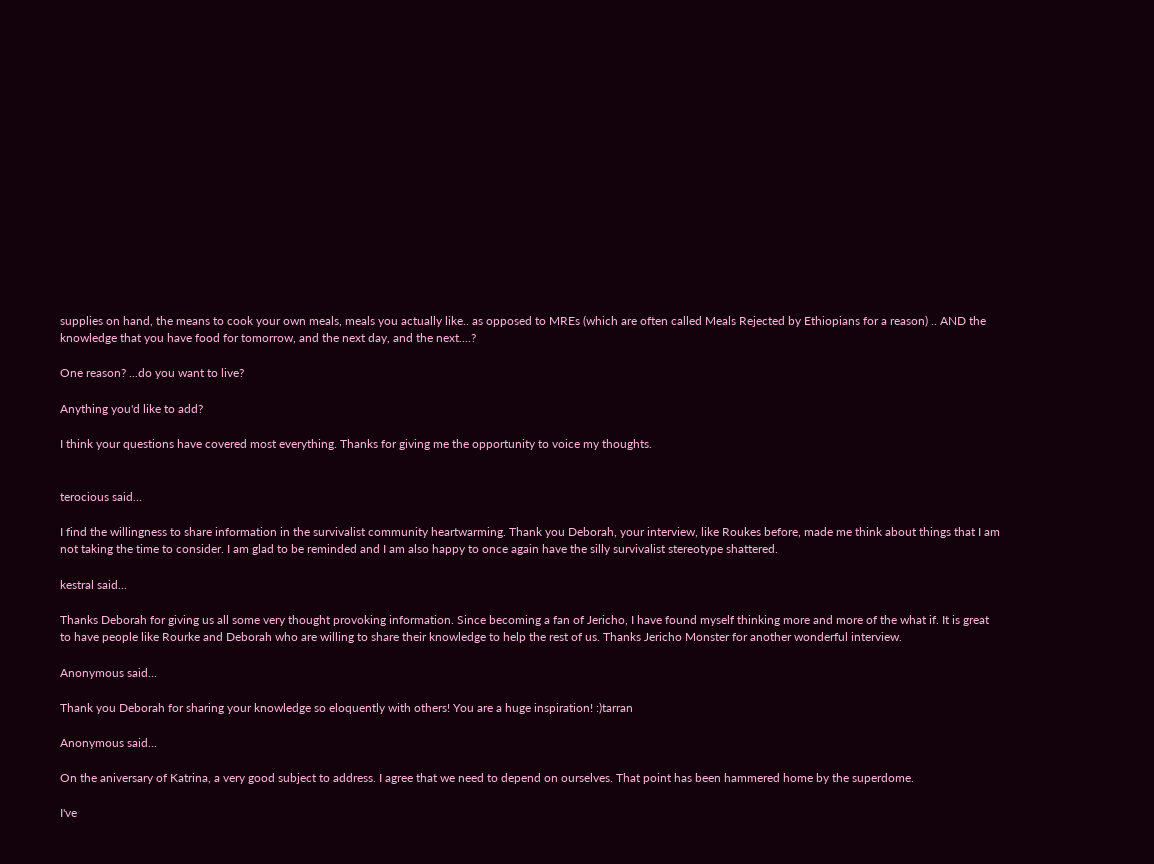supplies on hand, the means to cook your own meals, meals you actually like.. as opposed to MREs (which are often called Meals Rejected by Ethiopians for a reason) .. AND the knowledge that you have food for tomorrow, and the next day, and the next....?

One reason? ...do you want to live?

Anything you'd like to add?

I think your questions have covered most everything. Thanks for giving me the opportunity to voice my thoughts.


terocious said...

I find the willingness to share information in the survivalist community heartwarming. Thank you Deborah, your interview, like Roukes before, made me think about things that I am not taking the time to consider. I am glad to be reminded and I am also happy to once again have the silly survivalist stereotype shattered.

kestral said...

Thanks Deborah for giving us all some very thought provoking information. Since becoming a fan of Jericho, I have found myself thinking more and more of the what if. It is great to have people like Rourke and Deborah who are willing to share their knowledge to help the rest of us. Thanks Jericho Monster for another wonderful interview.

Anonymous said...

Thank you Deborah for sharing your knowledge so eloquently with others! You are a huge inspiration! :)tarran

Anonymous said...

On the aniversary of Katrina, a very good subject to address. I agree that we need to depend on ourselves. That point has been hammered home by the superdome.

I've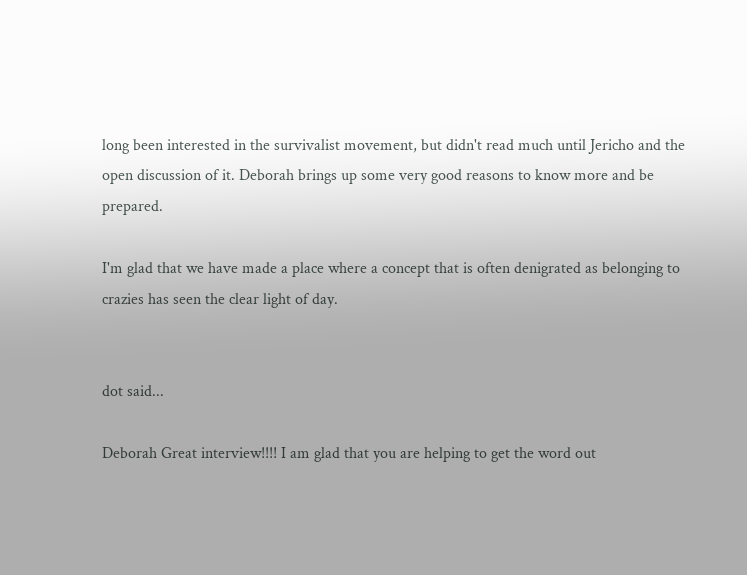long been interested in the survivalist movement, but didn't read much until Jericho and the open discussion of it. Deborah brings up some very good reasons to know more and be prepared.

I'm glad that we have made a place where a concept that is often denigrated as belonging to crazies has seen the clear light of day.


dot said...

Deborah Great interview!!!! I am glad that you are helping to get the word out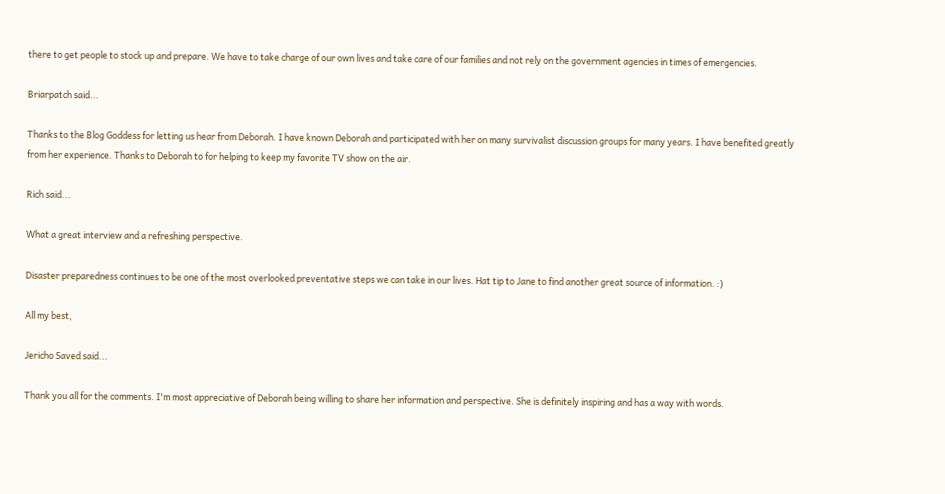there to get people to stock up and prepare. We have to take charge of our own lives and take care of our families and not rely on the government agencies in times of emergencies.

Briarpatch said...

Thanks to the Blog Goddess for letting us hear from Deborah. I have known Deborah and participated with her on many survivalist discussion groups for many years. I have benefited greatly from her experience. Thanks to Deborah to for helping to keep my favorite TV show on the air.

Rich said...

What a great interview and a refreshing perspective.

Disaster preparedness continues to be one of the most overlooked preventative steps we can take in our lives. Hat tip to Jane to find another great source of information. :)

All my best,

Jericho Saved said...

Thank you all for the comments. I'm most appreciative of Deborah being willing to share her information and perspective. She is definitely inspiring and has a way with words.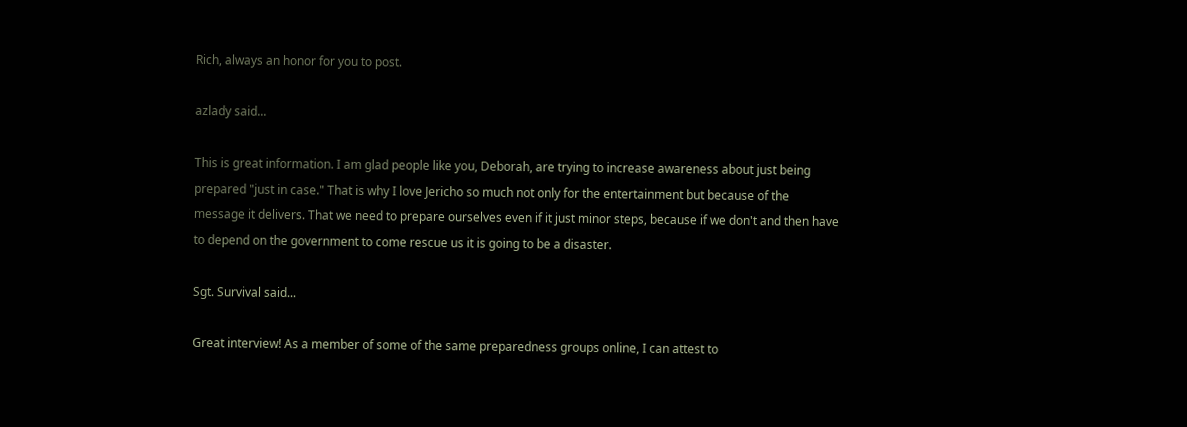Rich, always an honor for you to post.

azlady said...

This is great information. I am glad people like you, Deborah, are trying to increase awareness about just being prepared "just in case." That is why I love Jericho so much not only for the entertainment but because of the message it delivers. That we need to prepare ourselves even if it just minor steps, because if we don't and then have to depend on the government to come rescue us it is going to be a disaster.

Sgt. Survival said...

Great interview! As a member of some of the same preparedness groups online, I can attest to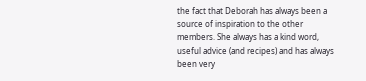the fact that Deborah has always been a source of inspiration to the other members. She always has a kind word, useful advice (and recipes) and has always been very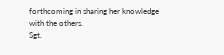forthcoming in sharing her knowledge with the others.
Sgt.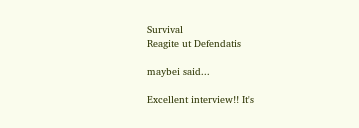Survival
Reagite ut Defendatis

maybei said...

Excellent interview!! It's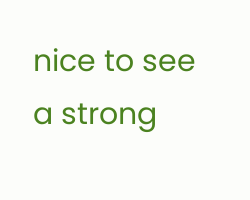nice to see a strong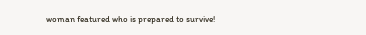woman featured who is prepared to survive!